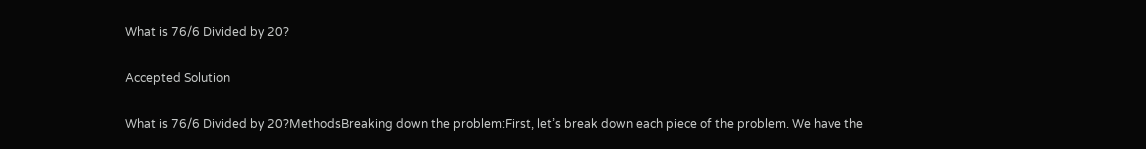What is 76/6 Divided by 20?

Accepted Solution

What is 76/6 Divided by 20?MethodsBreaking down the problem:First, let’s break down each piece of the problem. We have the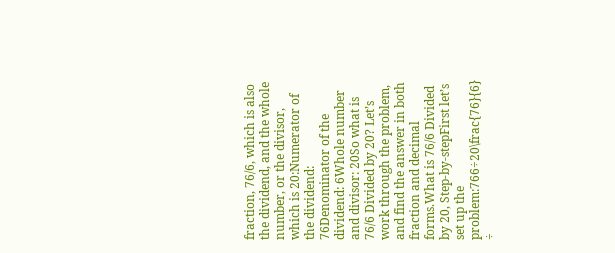fraction, 76/6, which is also the dividend, and the whole number, or the divisor, which is 20:Numerator of the dividend: 76Denominator of the dividend: 6Whole number and divisor: 20So what is 76/6 Divided by 20? Let’s work through the problem, and find the answer in both fraction and decimal forms.What is 76/6 Divided by 20, Step-by-stepFirst let’s set up the problem:766÷20\frac{76}{6} ÷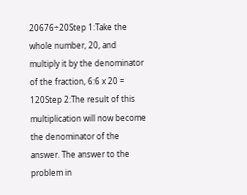20676÷20Step 1:Take the whole number, 20, and multiply it by the denominator of the fraction, 6:6 x 20 = 120Step 2:The result of this multiplication will now become the denominator of the answer. The answer to the problem in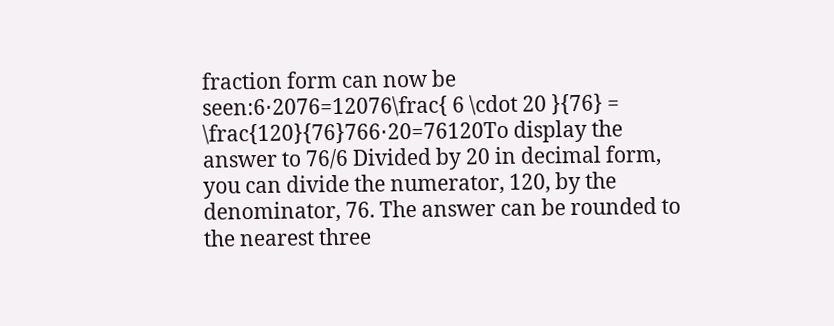fraction form can now be seen:6⋅2076=12076\frac{ 6 \cdot 20 }{76} = \frac{120}{76}766⋅20=76120To display the answer to 76/6 Divided by 20 in decimal form, you can divide the numerator, 120, by the denominator, 76. The answer can be rounded to the nearest three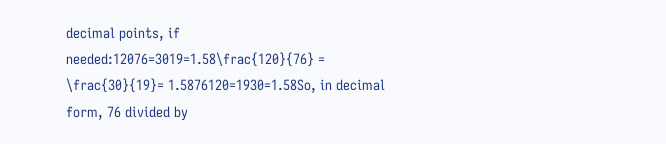decimal points, if needed:12076=3019=1.58\frac{120}{76} = \frac{30}{19}= 1.5876120=1930=1.58So, in decimal form, 76 divided by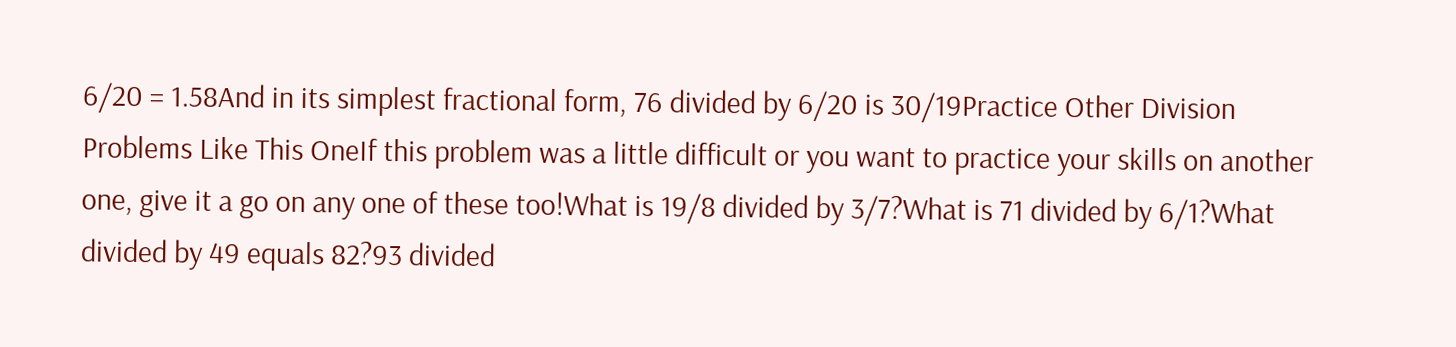6/20 = 1.58And in its simplest fractional form, 76 divided by 6/20 is 30/19Practice Other Division Problems Like This OneIf this problem was a little difficult or you want to practice your skills on another one, give it a go on any one of these too!What is 19/8 divided by 3/7?What is 71 divided by 6/1?What divided by 49 equals 82?93 divided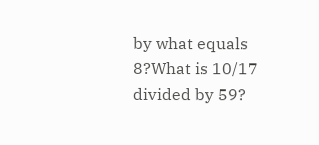by what equals 8?What is 10/17 divided by 59?